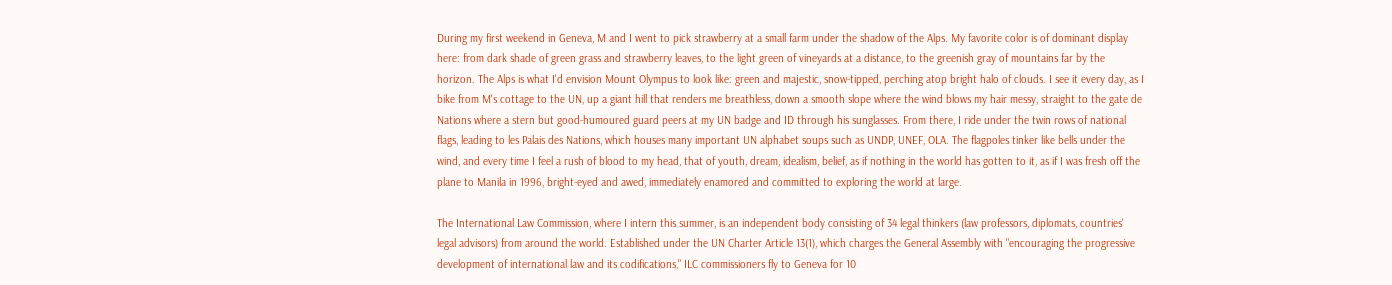During my first weekend in Geneva, M and I went to pick strawberry at a small farm under the shadow of the Alps. My favorite color is of dominant display here: from dark shade of green grass and strawberry leaves, to the light green of vineyards at a distance, to the greenish gray of mountains far by the horizon. The Alps is what I'd envision Mount Olympus to look like: green and majestic, snow-tipped, perching atop bright halo of clouds. I see it every day, as I bike from M's cottage to the UN, up a giant hill that renders me breathless, down a smooth slope where the wind blows my hair messy, straight to the gate de Nations where a stern but good-humoured guard peers at my UN badge and ID through his sunglasses. From there, I ride under the twin rows of national flags, leading to les Palais des Nations, which houses many important UN alphabet soups such as UNDP, UNEF, OLA. The flagpoles tinker like bells under the wind, and every time I feel a rush of blood to my head, that of youth, dream, idealism, belief, as if nothing in the world has gotten to it, as if I was fresh off the plane to Manila in 1996, bright-eyed and awed, immediately enamored and committed to exploring the world at large.

The International Law Commission, where I intern this summer, is an independent body consisting of 34 legal thinkers (law professors, diplomats, countries' legal advisors) from around the world. Established under the UN Charter Article 13(1), which charges the General Assembly with "encouraging the progressive development of international law and its codifications," ILC commissioners fly to Geneva for 10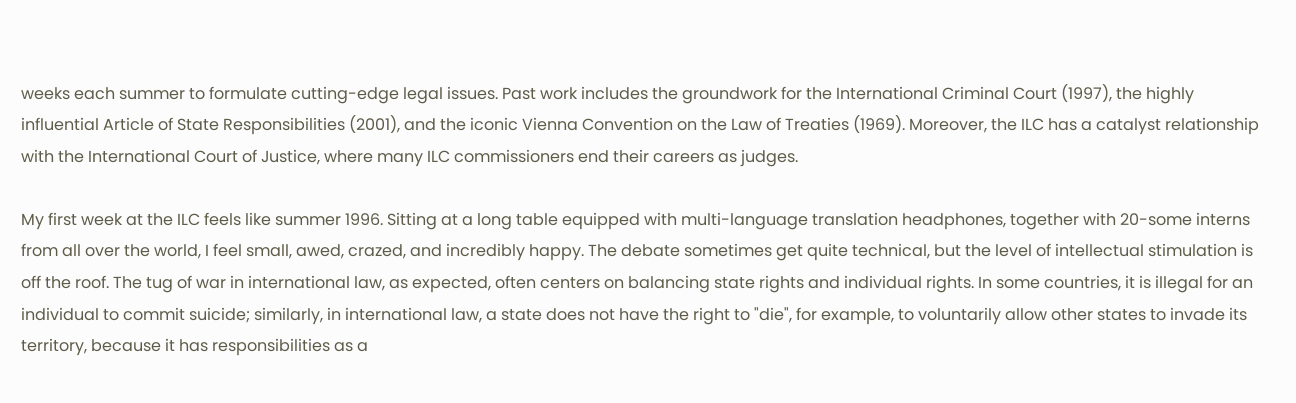weeks each summer to formulate cutting-edge legal issues. Past work includes the groundwork for the International Criminal Court (1997), the highly influential Article of State Responsibilities (2001), and the iconic Vienna Convention on the Law of Treaties (1969). Moreover, the ILC has a catalyst relationship with the International Court of Justice, where many ILC commissioners end their careers as judges.

My first week at the ILC feels like summer 1996. Sitting at a long table equipped with multi-language translation headphones, together with 20-some interns from all over the world, I feel small, awed, crazed, and incredibly happy. The debate sometimes get quite technical, but the level of intellectual stimulation is off the roof. The tug of war in international law, as expected, often centers on balancing state rights and individual rights. In some countries, it is illegal for an individual to commit suicide; similarly, in international law, a state does not have the right to "die", for example, to voluntarily allow other states to invade its territory, because it has responsibilities as a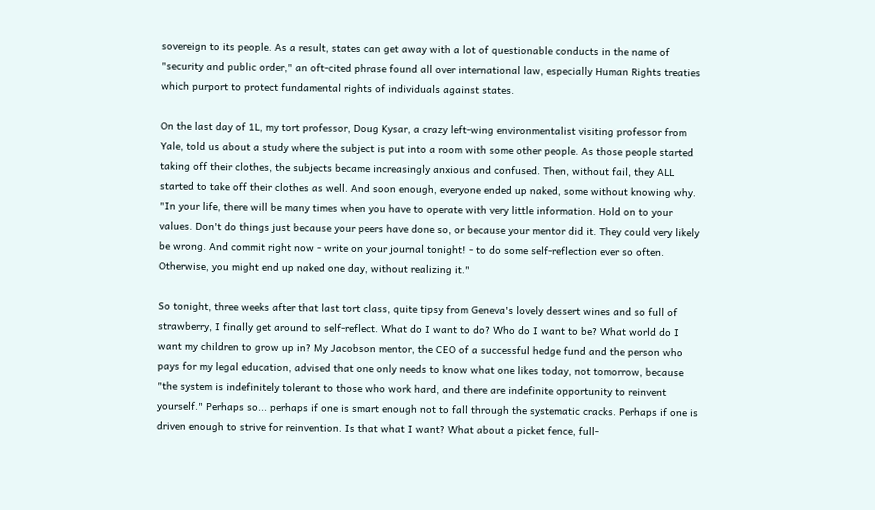sovereign to its people. As a result, states can get away with a lot of questionable conducts in the name of "security and public order," an oft-cited phrase found all over international law, especially Human Rights treaties which purport to protect fundamental rights of individuals against states.

On the last day of 1L, my tort professor, Doug Kysar, a crazy left-wing environmentalist visiting professor from Yale, told us about a study where the subject is put into a room with some other people. As those people started taking off their clothes, the subjects became increasingly anxious and confused. Then, without fail, they ALL started to take off their clothes as well. And soon enough, everyone ended up naked, some without knowing why. "In your life, there will be many times when you have to operate with very little information. Hold on to your values. Don't do things just because your peers have done so, or because your mentor did it. They could very likely be wrong. And commit right now - write on your journal tonight! - to do some self-reflection ever so often. Otherwise, you might end up naked one day, without realizing it."

So tonight, three weeks after that last tort class, quite tipsy from Geneva's lovely dessert wines and so full of strawberry, I finally get around to self-reflect. What do I want to do? Who do I want to be? What world do I want my children to grow up in? My Jacobson mentor, the CEO of a successful hedge fund and the person who pays for my legal education, advised that one only needs to know what one likes today, not tomorrow, because "the system is indefinitely tolerant to those who work hard, and there are indefinite opportunity to reinvent yourself." Perhaps so... perhaps if one is smart enough not to fall through the systematic cracks. Perhaps if one is driven enough to strive for reinvention. Is that what I want? What about a picket fence, full-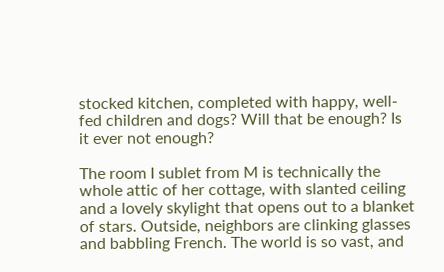stocked kitchen, completed with happy, well-fed children and dogs? Will that be enough? Is it ever not enough?

The room I sublet from M is technically the whole attic of her cottage, with slanted ceiling and a lovely skylight that opens out to a blanket of stars. Outside, neighbors are clinking glasses and babbling French. The world is so vast, and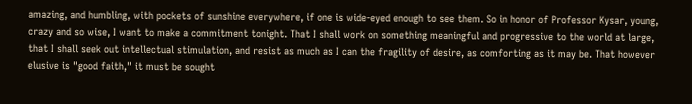amazing, and humbling, with pockets of sunshine everywhere, if one is wide-eyed enough to see them. So in honor of Professor Kysar, young, crazy and so wise, I want to make a commitment tonight. That I shall work on something meaningful and progressive to the world at large, that I shall seek out intellectual stimulation, and resist as much as I can the fragility of desire, as comforting as it may be. That however elusive is "good faith," it must be sought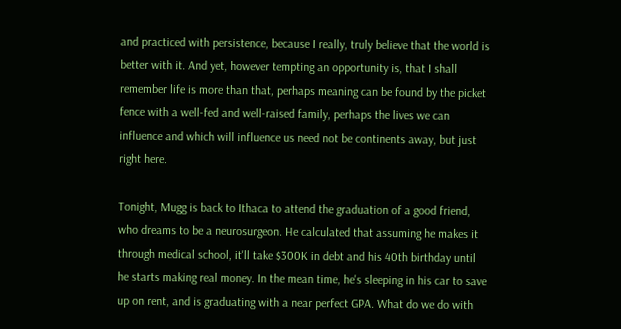and practiced with persistence, because I really, truly believe that the world is better with it. And yet, however tempting an opportunity is, that I shall remember life is more than that, perhaps meaning can be found by the picket fence with a well-fed and well-raised family, perhaps the lives we can influence and which will influence us need not be continents away, but just right here.

Tonight, Mugg is back to Ithaca to attend the graduation of a good friend, who dreams to be a neurosurgeon. He calculated that assuming he makes it through medical school, it'll take $300K in debt and his 40th birthday until he starts making real money. In the mean time, he's sleeping in his car to save up on rent, and is graduating with a near perfect GPA. What do we do with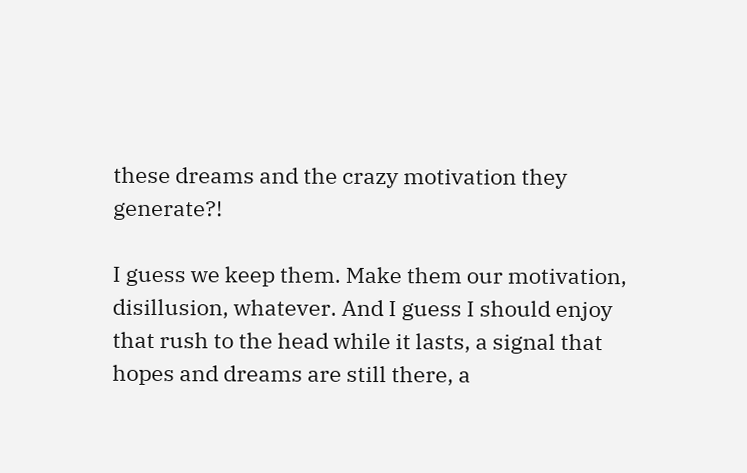these dreams and the crazy motivation they generate?!

I guess we keep them. Make them our motivation, disillusion, whatever. And I guess I should enjoy that rush to the head while it lasts, a signal that hopes and dreams are still there, a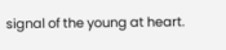signal of the young at heart.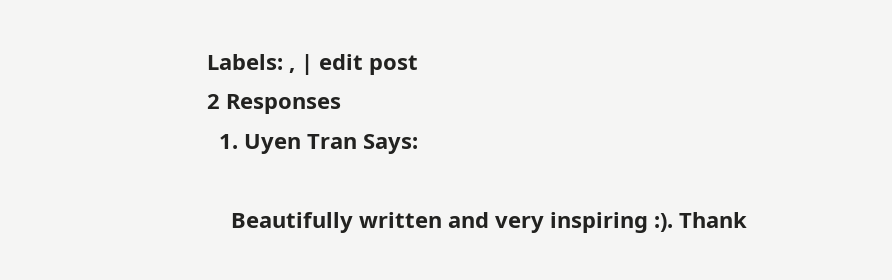Labels: , | edit post
2 Responses
  1. Uyen Tran Says:

    Beautifully written and very inspiring :). Thank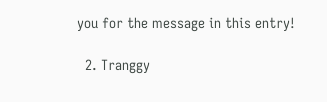you for the message in this entry!

  2. Tranggy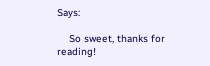Says:

    So sweet, thanks for reading!